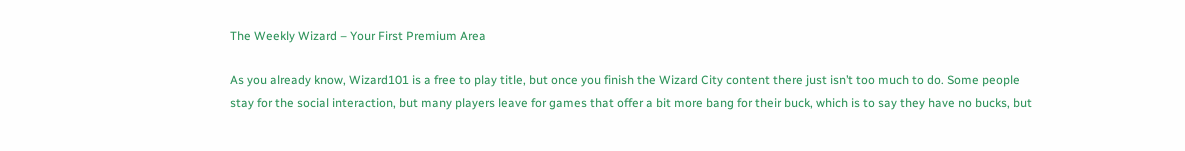The Weekly Wizard – Your First Premium Area

As you already know, Wizard101 is a free to play title, but once you finish the Wizard City content there just isn’t too much to do. Some people stay for the social interaction, but many players leave for games that offer a bit more bang for their buck, which is to say they have no bucks, but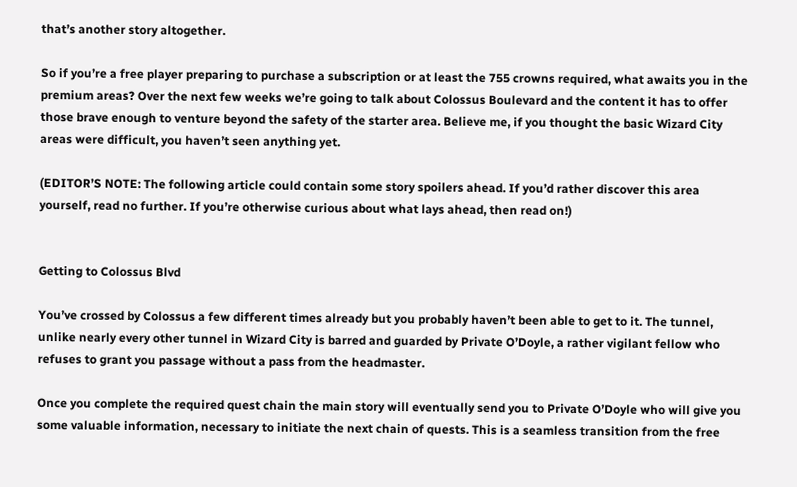that’s another story altogether.

So if you’re a free player preparing to purchase a subscription or at least the 755 crowns required, what awaits you in the premium areas? Over the next few weeks we’re going to talk about Colossus Boulevard and the content it has to offer those brave enough to venture beyond the safety of the starter area. Believe me, if you thought the basic Wizard City areas were difficult, you haven’t seen anything yet.

(EDITOR’S NOTE: The following article could contain some story spoilers ahead. If you’d rather discover this area yourself, read no further. If you’re otherwise curious about what lays ahead, then read on!)


Getting to Colossus Blvd

You’ve crossed by Colossus a few different times already but you probably haven’t been able to get to it. The tunnel, unlike nearly every other tunnel in Wizard City is barred and guarded by Private O’Doyle, a rather vigilant fellow who refuses to grant you passage without a pass from the headmaster.

Once you complete the required quest chain the main story will eventually send you to Private O’Doyle who will give you some valuable information, necessary to initiate the next chain of quests. This is a seamless transition from the free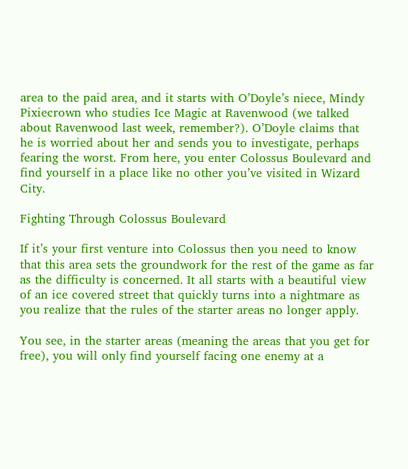area to the paid area, and it starts with O’Doyle’s niece, Mindy Pixiecrown who studies Ice Magic at Ravenwood (we talked about Ravenwood last week, remember?). O’Doyle claims that he is worried about her and sends you to investigate, perhaps fearing the worst. From here, you enter Colossus Boulevard and find yourself in a place like no other you’ve visited in Wizard City.

Fighting Through Colossus Boulevard

If it’s your first venture into Colossus then you need to know that this area sets the groundwork for the rest of the game as far as the difficulty is concerned. It all starts with a beautiful view of an ice covered street that quickly turns into a nightmare as you realize that the rules of the starter areas no longer apply.

You see, in the starter areas (meaning the areas that you get for free), you will only find yourself facing one enemy at a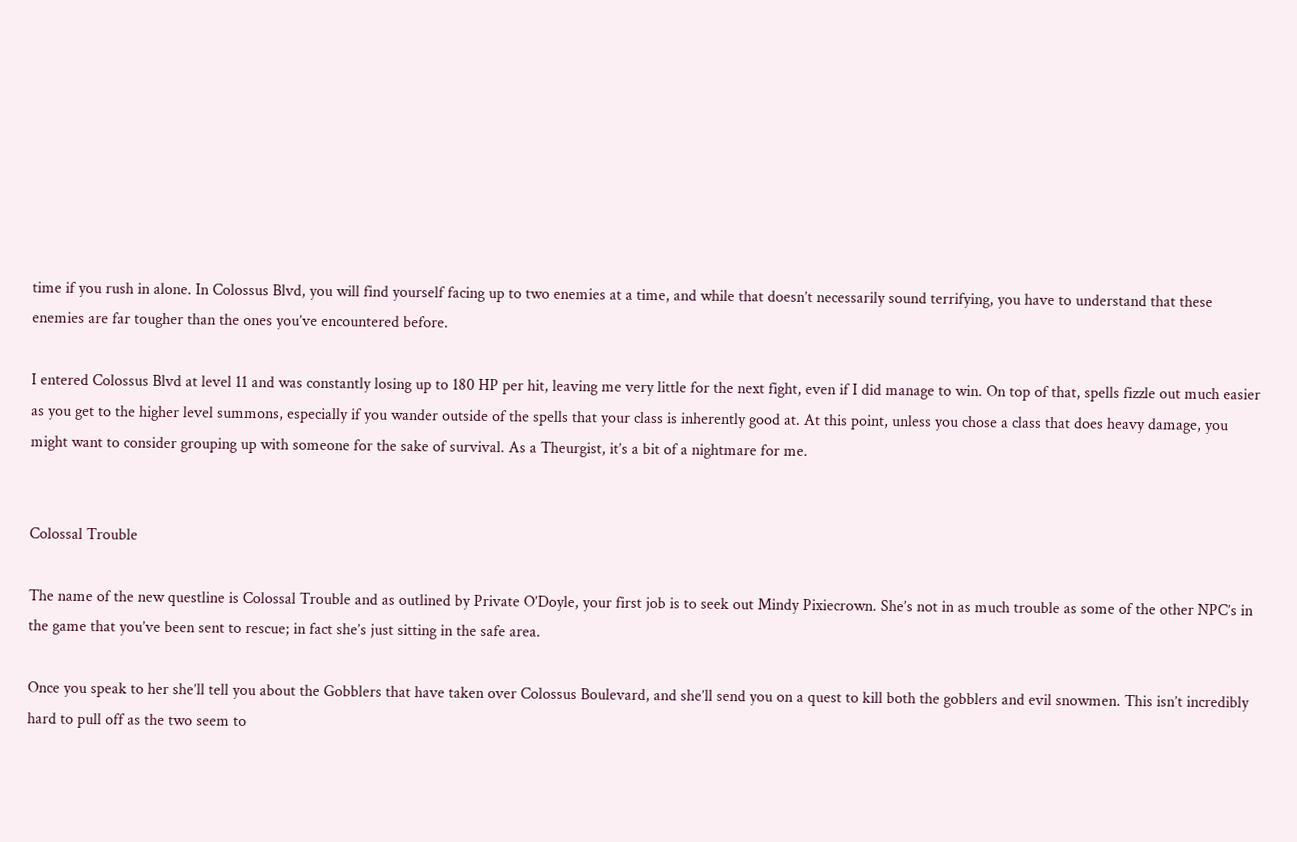time if you rush in alone. In Colossus Blvd, you will find yourself facing up to two enemies at a time, and while that doesn’t necessarily sound terrifying, you have to understand that these enemies are far tougher than the ones you’ve encountered before.

I entered Colossus Blvd at level 11 and was constantly losing up to 180 HP per hit, leaving me very little for the next fight, even if I did manage to win. On top of that, spells fizzle out much easier as you get to the higher level summons, especially if you wander outside of the spells that your class is inherently good at. At this point, unless you chose a class that does heavy damage, you might want to consider grouping up with someone for the sake of survival. As a Theurgist, it’s a bit of a nightmare for me.


Colossal Trouble

The name of the new questline is Colossal Trouble and as outlined by Private O’Doyle, your first job is to seek out Mindy Pixiecrown. She’s not in as much trouble as some of the other NPC’s in the game that you’ve been sent to rescue; in fact she’s just sitting in the safe area.

Once you speak to her she’ll tell you about the Gobblers that have taken over Colossus Boulevard, and she’ll send you on a quest to kill both the gobblers and evil snowmen. This isn’t incredibly hard to pull off as the two seem to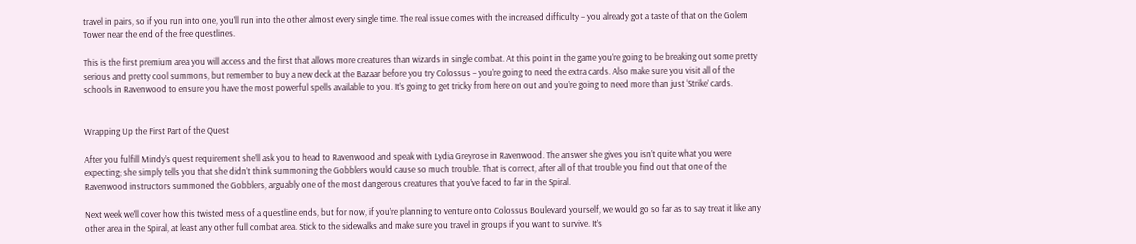travel in pairs, so if you run into one, you’ll run into the other almost every single time. The real issue comes with the increased difficulty – you already got a taste of that on the Golem Tower near the end of the free questlines.

This is the first premium area you will access and the first that allows more creatures than wizards in single combat. At this point in the game you’re going to be breaking out some pretty serious and pretty cool summons, but remember to buy a new deck at the Bazaar before you try Colossus – you’re going to need the extra cards. Also make sure you visit all of the schools in Ravenwood to ensure you have the most powerful spells available to you. It’s going to get tricky from here on out and you’re going to need more than just ‘Strike’ cards.


Wrapping Up the First Part of the Quest

After you fulfill Mindy’s quest requirement she’ll ask you to head to Ravenwood and speak with Lydia Greyrose in Ravenwood. The answer she gives you isn’t quite what you were expecting; she simply tells you that she didn’t think summoning the Gobblers would cause so much trouble. That is correct, after all of that trouble you find out that one of the Ravenwood instructors summoned the Gobblers, arguably one of the most dangerous creatures that you’ve faced to far in the Spiral.

Next week we’ll cover how this twisted mess of a questline ends, but for now, if you’re planning to venture onto Colossus Boulevard yourself, we would go so far as to say treat it like any other area in the Spiral, at least any other full combat area. Stick to the sidewalks and make sure you travel in groups if you want to survive. It’s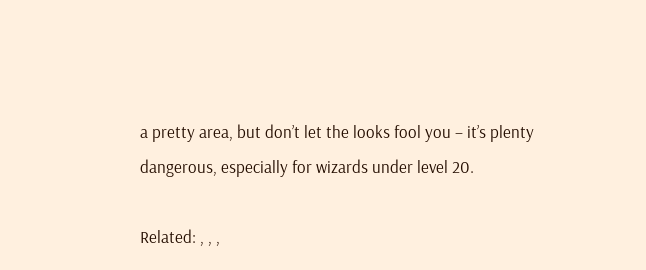a pretty area, but don’t let the looks fool you – it’s plenty dangerous, especially for wizards under level 20.

Related: , , ,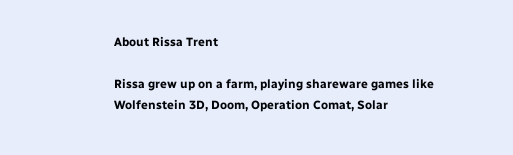About Rissa Trent

Rissa grew up on a farm, playing shareware games like Wolfenstein 3D, Doom, Operation Comat, Solar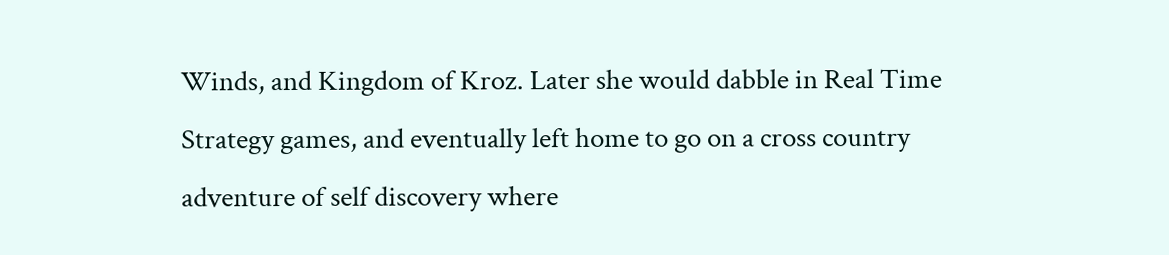Winds, and Kingdom of Kroz. Later she would dabble in Real Time Strategy games, and eventually left home to go on a cross country adventure of self discovery where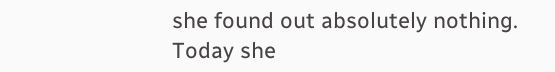she found out absolutely nothing. Today she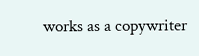works as a copywriter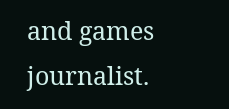and games journalist.